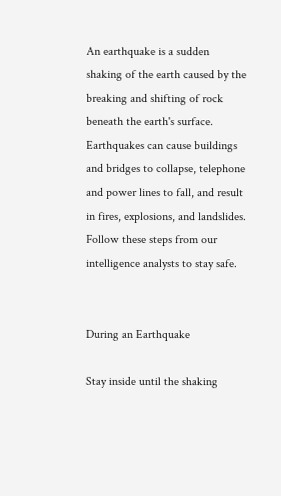An earthquake is a sudden shaking of the earth caused by the breaking and shifting of rock beneath the earth's surface. Earthquakes can cause buildings and bridges to collapse, telephone and power lines to fall, and result in fires, explosions, and landslides. Follow these steps from our intelligence analysts to stay safe.


During an Earthquake

Stay inside until the shaking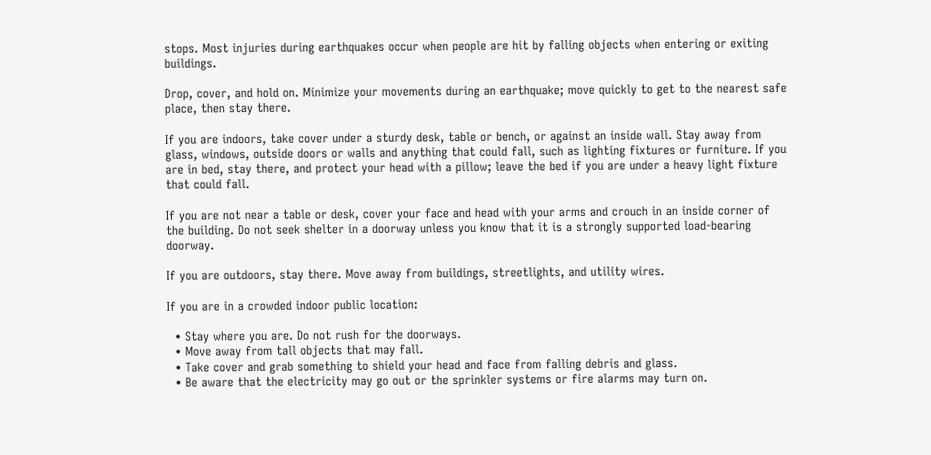stops. Most injuries during earthquakes occur when people are hit by falling objects when entering or exiting buildings.

Drop, cover, and hold on. Minimize your movements during an earthquake; move quickly to get to the nearest safe place, then stay there.

If you are indoors, take cover under a sturdy desk, table or bench, or against an inside wall. Stay away from glass, windows, outside doors or walls and anything that could fall, such as lighting fixtures or furniture. If you are in bed, stay there, and protect your head with a pillow; leave the bed if you are under a heavy light fixture that could fall.

If you are not near a table or desk, cover your face and head with your arms and crouch in an inside corner of the building. Do not seek shelter in a doorway unless you know that it is a strongly supported load-bearing doorway.

If you are outdoors, stay there. Move away from buildings, streetlights, and utility wires.

If you are in a crowded indoor public location:

  • Stay where you are. Do not rush for the doorways.
  • Move away from tall objects that may fall.
  • Take cover and grab something to shield your head and face from falling debris and glass.
  • Be aware that the electricity may go out or the sprinkler systems or fire alarms may turn on.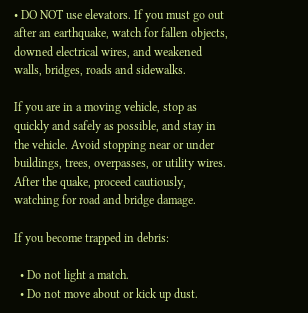• DO NOT use elevators. If you must go out after an earthquake, watch for fallen objects, downed electrical wires, and weakened walls, bridges, roads and sidewalks.

If you are in a moving vehicle, stop as quickly and safely as possible, and stay in the vehicle. Avoid stopping near or under buildings, trees, overpasses, or utility wires. After the quake, proceed cautiously, watching for road and bridge damage.

If you become trapped in debris:

  • Do not light a match.
  • Do not move about or kick up dust.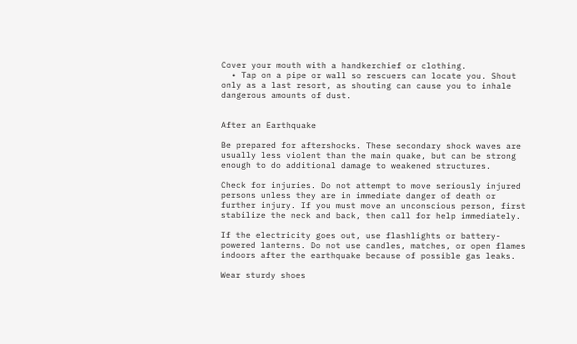Cover your mouth with a handkerchief or clothing.
  • Tap on a pipe or wall so rescuers can locate you. Shout only as a last resort, as shouting can cause you to inhale dangerous amounts of dust.


After an Earthquake

Be prepared for aftershocks. These secondary shock waves are usually less violent than the main quake, but can be strong enough to do additional damage to weakened structures.

Check for injuries. Do not attempt to move seriously injured persons unless they are in immediate danger of death or further injury. If you must move an unconscious person, first stabilize the neck and back, then call for help immediately.

If the electricity goes out, use flashlights or battery-powered lanterns. Do not use candles, matches, or open flames indoors after the earthquake because of possible gas leaks.

Wear sturdy shoes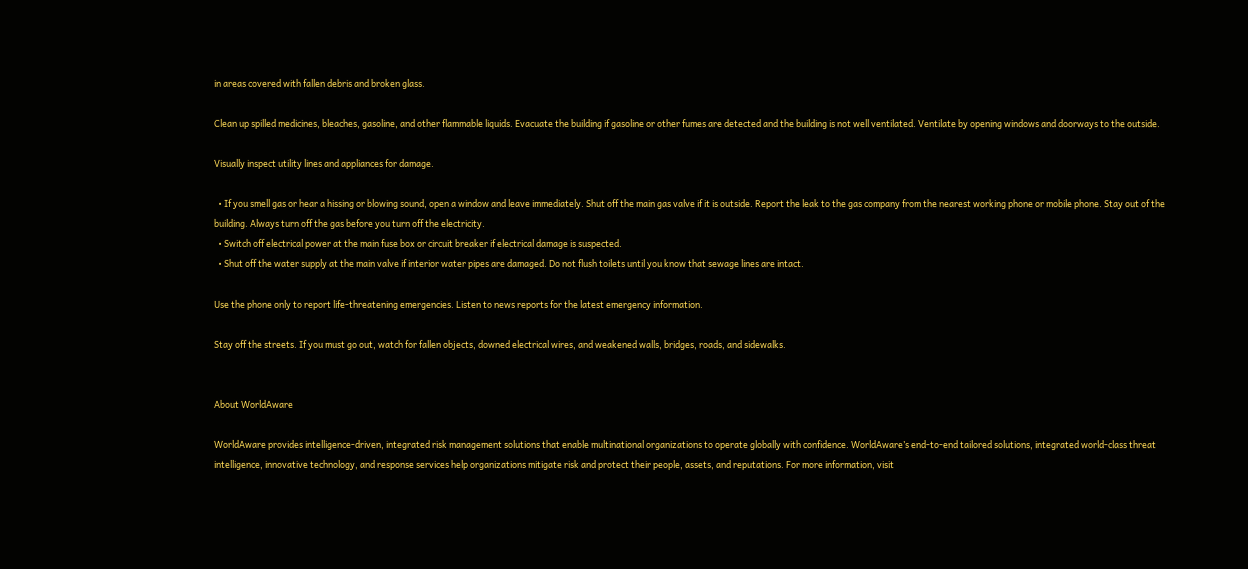in areas covered with fallen debris and broken glass.

Clean up spilled medicines, bleaches, gasoline, and other flammable liquids. Evacuate the building if gasoline or other fumes are detected and the building is not well ventilated. Ventilate by opening windows and doorways to the outside.

Visually inspect utility lines and appliances for damage.

  • If you smell gas or hear a hissing or blowing sound, open a window and leave immediately. Shut off the main gas valve if it is outside. Report the leak to the gas company from the nearest working phone or mobile phone. Stay out of the building. Always turn off the gas before you turn off the electricity.
  • Switch off electrical power at the main fuse box or circuit breaker if electrical damage is suspected.
  • Shut off the water supply at the main valve if interior water pipes are damaged. Do not flush toilets until you know that sewage lines are intact.

Use the phone only to report life-threatening emergencies. Listen to news reports for the latest emergency information.

Stay off the streets. If you must go out, watch for fallen objects, downed electrical wires, and weakened walls, bridges, roads, and sidewalks.


About WorldAware

WorldAware provides intelligence-driven, integrated risk management solutions that enable multinational organizations to operate globally with confidence. WorldAware’s end-to-end tailored solutions, integrated world-class threat intelligence, innovative technology, and response services help organizations mitigate risk and protect their people, assets, and reputations. For more information, visit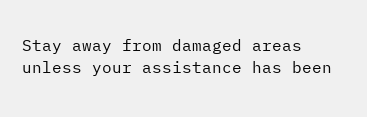Stay away from damaged areas unless your assistance has been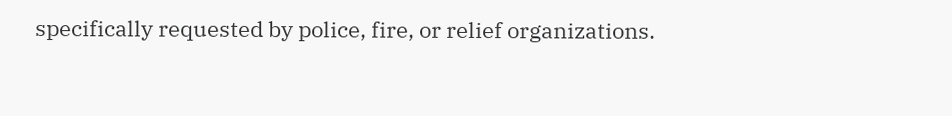specifically requested by police, fire, or relief organizations.